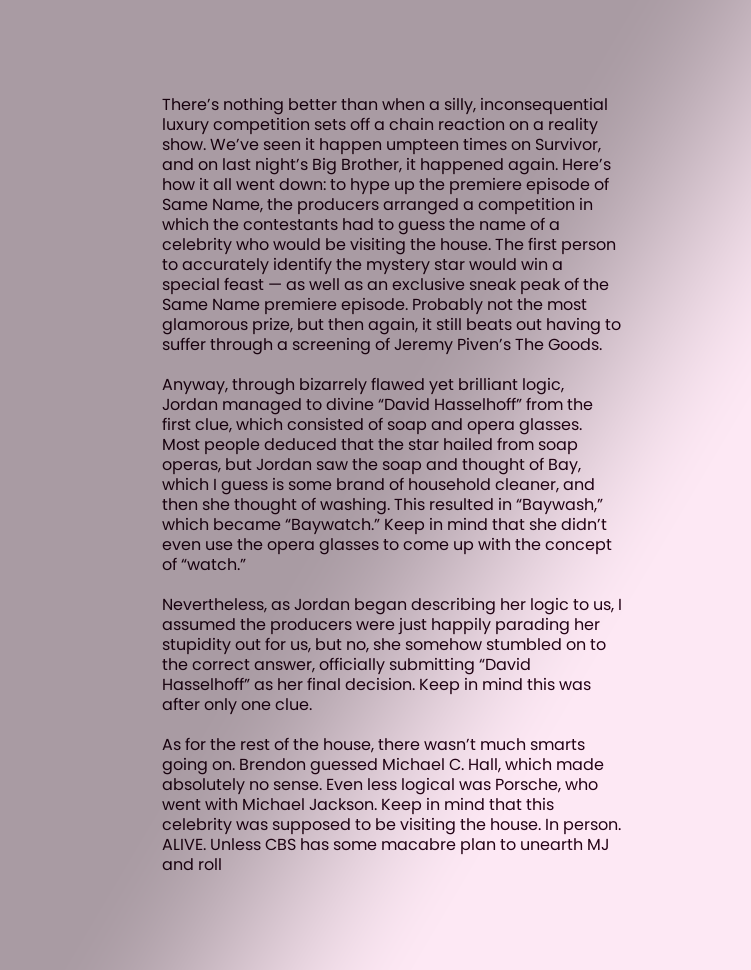There’s nothing better than when a silly, inconsequential luxury competition sets off a chain reaction on a reality show. We’ve seen it happen umpteen times on Survivor, and on last night’s Big Brother, it happened again. Here’s how it all went down: to hype up the premiere episode of Same Name, the producers arranged a competition in which the contestants had to guess the name of a celebrity who would be visiting the house. The first person to accurately identify the mystery star would win a special feast — as well as an exclusive sneak peak of the Same Name premiere episode. Probably not the most glamorous prize, but then again, it still beats out having to suffer through a screening of Jeremy Piven’s The Goods.

Anyway, through bizarrely flawed yet brilliant logic, Jordan managed to divine “David Hasselhoff” from the first clue, which consisted of soap and opera glasses. Most people deduced that the star hailed from soap operas, but Jordan saw the soap and thought of Bay, which I guess is some brand of household cleaner, and then she thought of washing. This resulted in “Baywash,” which became “Baywatch.” Keep in mind that she didn’t even use the opera glasses to come up with the concept of “watch.”

Nevertheless, as Jordan began describing her logic to us, I assumed the producers were just happily parading her stupidity out for us, but no, she somehow stumbled on to the correct answer, officially submitting “David Hasselhoff” as her final decision. Keep in mind this was after only one clue.

As for the rest of the house, there wasn’t much smarts going on. Brendon guessed Michael C. Hall, which made absolutely no sense. Even less logical was Porsche, who went with Michael Jackson. Keep in mind that this celebrity was supposed to be visiting the house. In person. ALIVE. Unless CBS has some macabre plan to unearth MJ and roll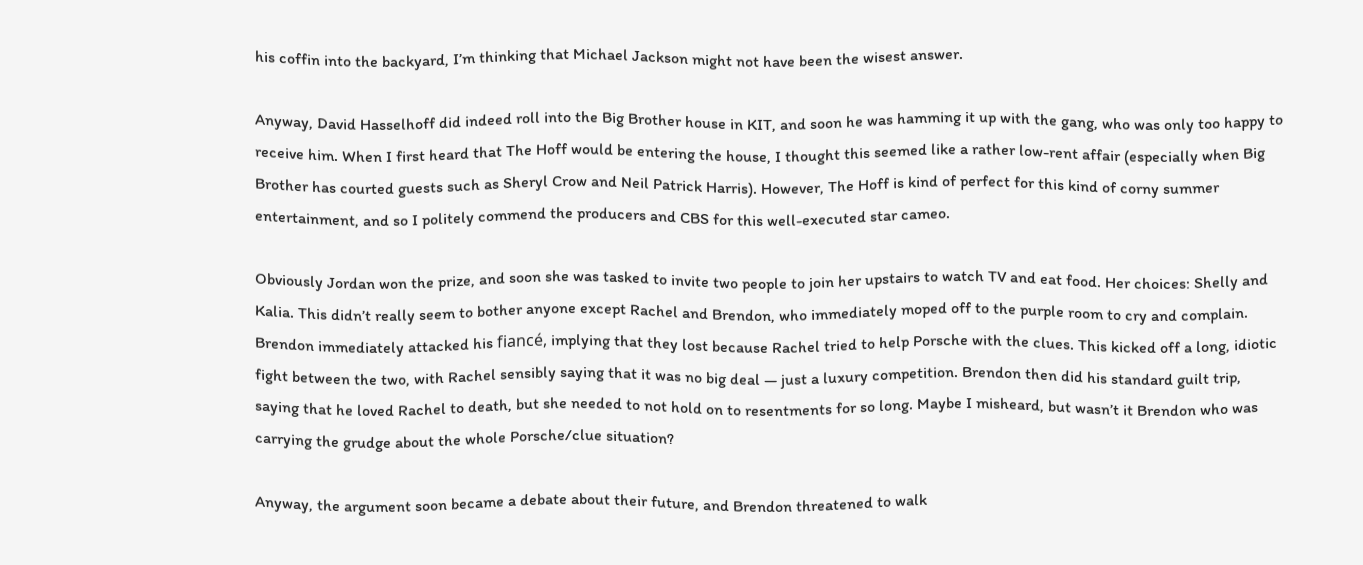his coffin into the backyard, I’m thinking that Michael Jackson might not have been the wisest answer.

Anyway, David Hasselhoff did indeed roll into the Big Brother house in KIT, and soon he was hamming it up with the gang, who was only too happy to receive him. When I first heard that The Hoff would be entering the house, I thought this seemed like a rather low-rent affair (especially when Big Brother has courted guests such as Sheryl Crow and Neil Patrick Harris). However, The Hoff is kind of perfect for this kind of corny summer entertainment, and so I politely commend the producers and CBS for this well-executed star cameo.

Obviously Jordan won the prize, and soon she was tasked to invite two people to join her upstairs to watch TV and eat food. Her choices: Shelly and Kalia. This didn’t really seem to bother anyone except Rachel and Brendon, who immediately moped off to the purple room to cry and complain. Brendon immediately attacked his fiancé, implying that they lost because Rachel tried to help Porsche with the clues. This kicked off a long, idiotic fight between the two, with Rachel sensibly saying that it was no big deal — just a luxury competition. Brendon then did his standard guilt trip, saying that he loved Rachel to death, but she needed to not hold on to resentments for so long. Maybe I misheard, but wasn’t it Brendon who was carrying the grudge about the whole Porsche/clue situation?

Anyway, the argument soon became a debate about their future, and Brendon threatened to walk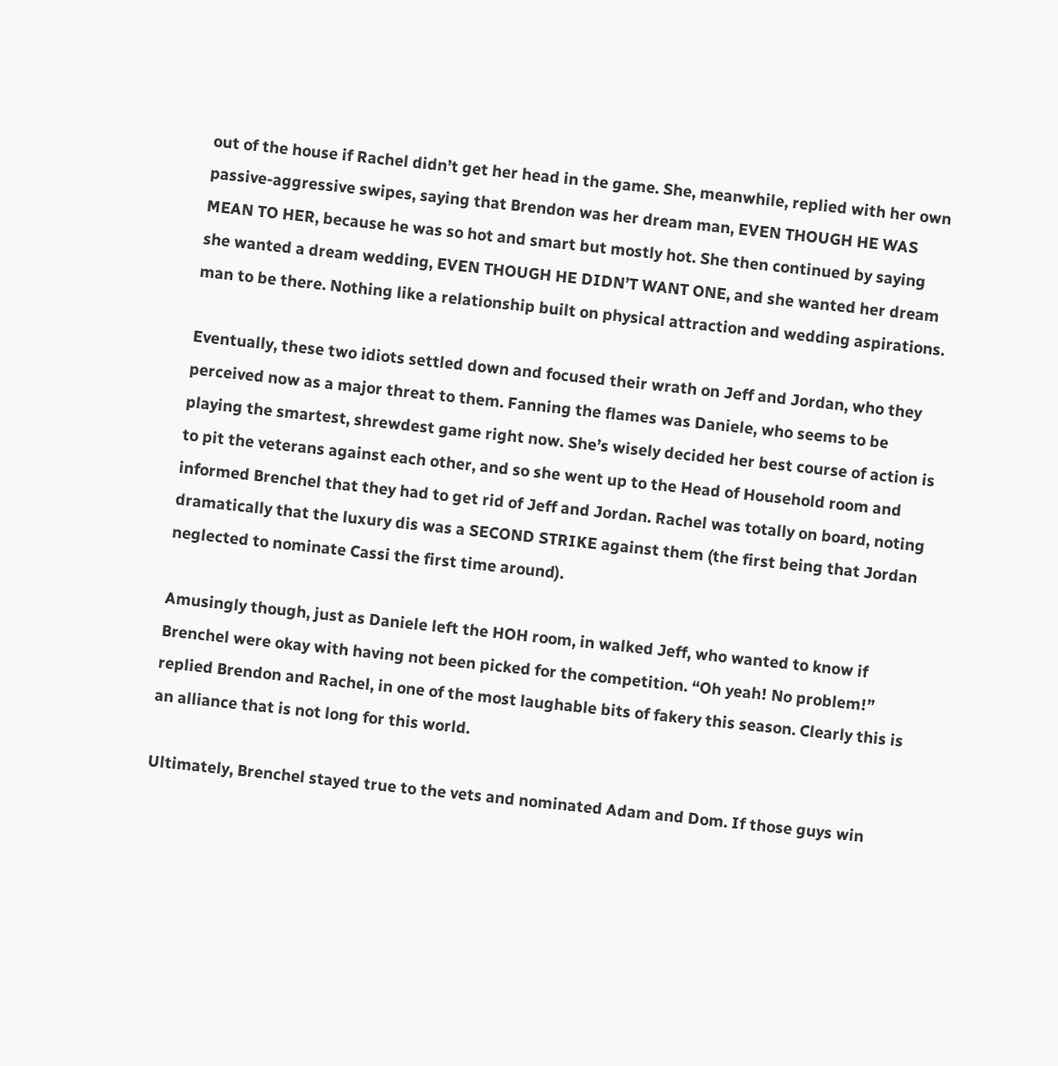out of the house if Rachel didn’t get her head in the game. She, meanwhile, replied with her own passive-aggressive swipes, saying that Brendon was her dream man, EVEN THOUGH HE WAS MEAN TO HER, because he was so hot and smart but mostly hot. She then continued by saying she wanted a dream wedding, EVEN THOUGH HE DIDN’T WANT ONE, and she wanted her dream man to be there. Nothing like a relationship built on physical attraction and wedding aspirations.

Eventually, these two idiots settled down and focused their wrath on Jeff and Jordan, who they perceived now as a major threat to them. Fanning the flames was Daniele, who seems to be playing the smartest, shrewdest game right now. She’s wisely decided her best course of action is to pit the veterans against each other, and so she went up to the Head of Household room and informed Brenchel that they had to get rid of Jeff and Jordan. Rachel was totally on board, noting dramatically that the luxury dis was a SECOND STRIKE against them (the first being that Jordan neglected to nominate Cassi the first time around).

Amusingly though, just as Daniele left the HOH room, in walked Jeff, who wanted to know if Brenchel were okay with having not been picked for the competition. “Oh yeah! No problem!” replied Brendon and Rachel, in one of the most laughable bits of fakery this season. Clearly this is an alliance that is not long for this world.

Ultimately, Brenchel stayed true to the vets and nominated Adam and Dom. If those guys win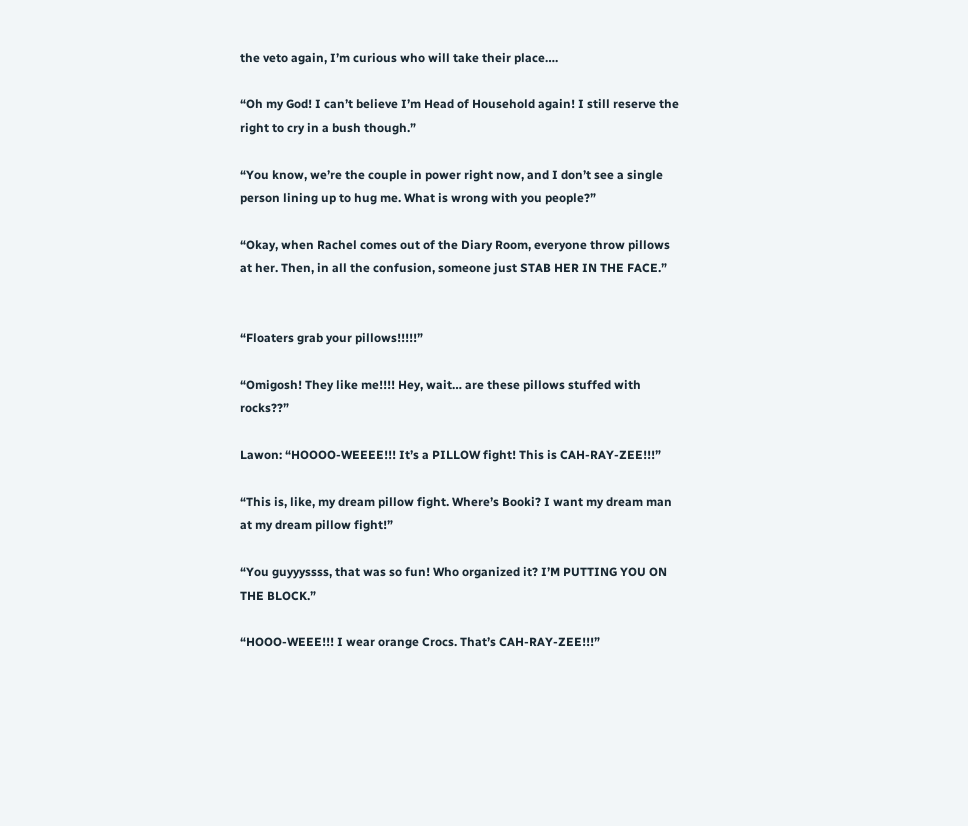the veto again, I’m curious who will take their place….

“Oh my God! I can’t believe I’m Head of Household again! I still reserve the right to cry in a bush though.”

“You know, we’re the couple in power right now, and I don’t see a single person lining up to hug me. What is wrong with you people?”

“Okay, when Rachel comes out of the Diary Room, everyone throw pillows at her. Then, in all the confusion, someone just STAB HER IN THE FACE.”


“Floaters grab your pillows!!!!!”

“Omigosh! They like me!!!! Hey, wait… are these pillows stuffed with rocks??”

Lawon: “HOOOO-WEEEE!!! It’s a PILLOW fight! This is CAH-RAY-ZEE!!!”

“This is, like, my dream pillow fight. Where’s Booki? I want my dream man at my dream pillow fight!”

“You guyyyssss, that was so fun! Who organized it? I’M PUTTING YOU ON THE BLOCK.”

“HOOO-WEEE!!! I wear orange Crocs. That’s CAH-RAY-ZEE!!!”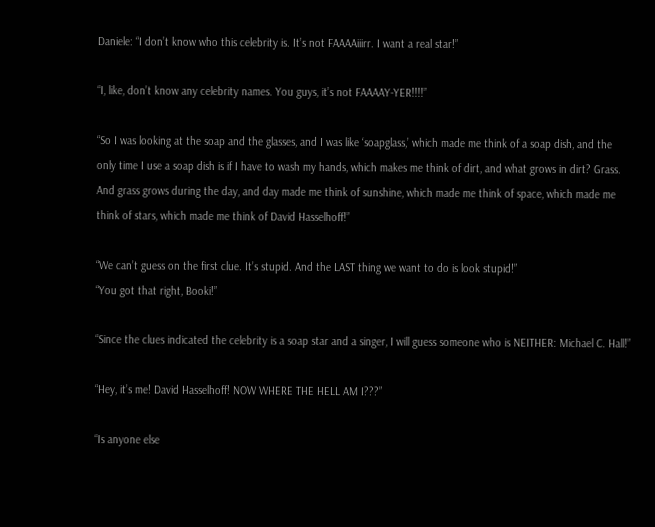Daniele: “I don’t know who this celebrity is. It’s not FAAAAiiirr. I want a real star!”

“I, like, don’t know any celebrity names. You guys, it’s not FAAAAY-YER!!!!”

“So I was looking at the soap and the glasses, and I was like ‘soapglass,’ which made me think of a soap dish, and the only time I use a soap dish is if I have to wash my hands, which makes me think of dirt, and what grows in dirt? Grass. And grass grows during the day, and day made me think of sunshine, which made me think of space, which made me think of stars, which made me think of David Hasselhoff!”

“We can’t guess on the first clue. It’s stupid. And the LAST thing we want to do is look stupid!”
“You got that right, Booki!”

“Since the clues indicated the celebrity is a soap star and a singer, I will guess someone who is NEITHER: Michael C. Hall!”

“Hey, it’s me! David Hasselhoff! NOW WHERE THE HELL AM I???”

“Is anyone else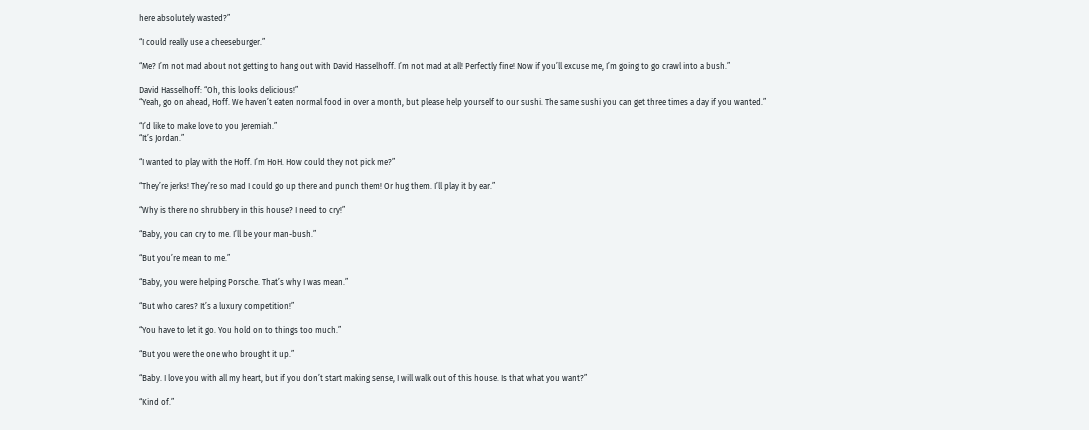here absolutely wasted?”

“I could really use a cheeseburger.”

“Me? I’m not mad about not getting to hang out with David Hasselhoff. I’m not mad at all! Perfectly fine! Now if you’ll excuse me, I’m going to go crawl into a bush.”

David Hasselhoff: “Oh, this looks delicious!”
“Yeah, go on ahead, Hoff. We haven’t eaten normal food in over a month, but please help yourself to our sushi. The same sushi you can get three times a day if you wanted.”

“I’d like to make love to you Jeremiah.”
“It’s Jordan.”

“I wanted to play with the Hoff. I’m HoH. How could they not pick me?”

“They’re jerks! They’re so mad I could go up there and punch them! Or hug them. I’ll play it by ear.”

“Why is there no shrubbery in this house? I need to cry!”

“Baby, you can cry to me. I’ll be your man-bush.”

“But you’re mean to me.”

“Baby, you were helping Porsche. That’s why I was mean.”

“But who cares? It’s a luxury competition!”

“You have to let it go. You hold on to things too much.”

“But you were the one who brought it up.”

“Baby. I love you with all my heart, but if you don’t start making sense, I will walk out of this house. Is that what you want?”

“Kind of.”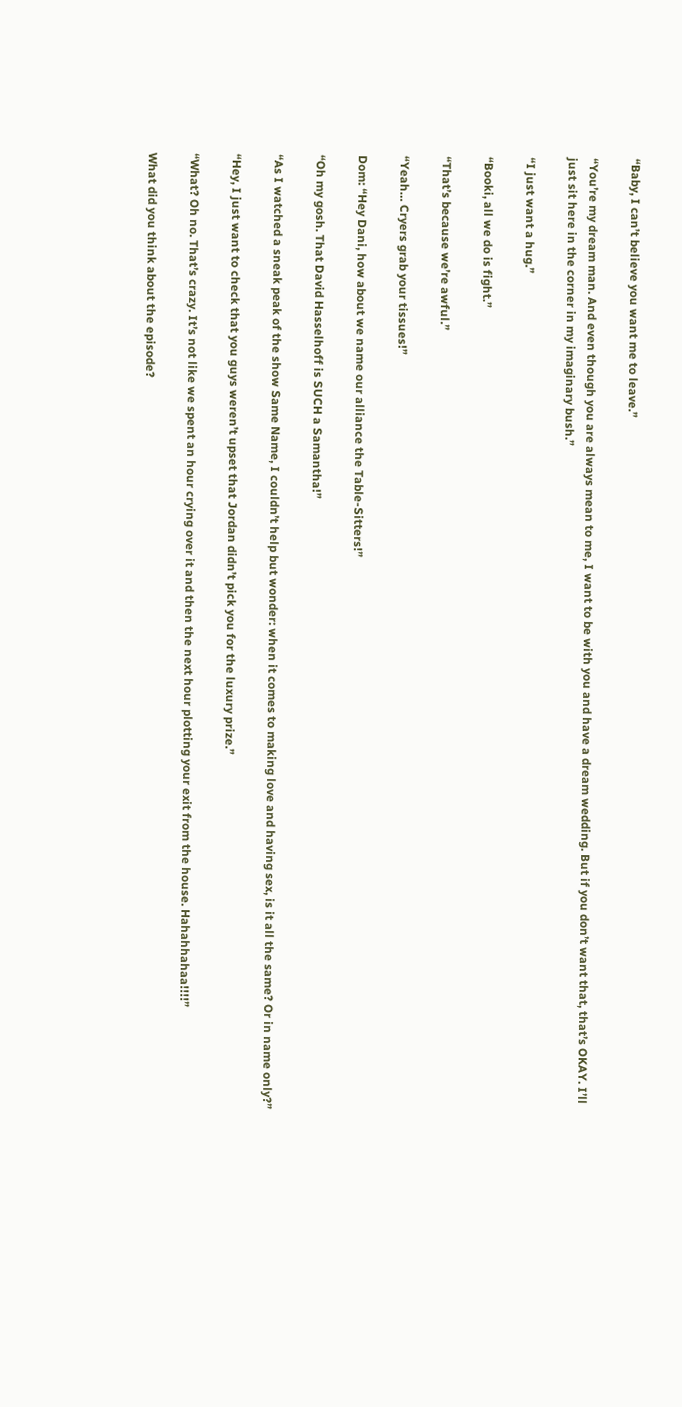“Baby, I can’t believe you want me to leave.”

“You’re my dream man. And even though you are always mean to me, I want to be with you and have a dream wedding. But if you don’t want that, that’s OKAY. I’ll just sit here in the corner in my imaginary bush.”

“I just want a hug.”

“Booki, all we do is fight.”

“That’s because we’re awful.”

“Yeah… Cryers grab your tissues!”

Dom: “Hey Dani, how about we name our alliance the Table-Sitters!”

“Oh my gosh. That David Hasselhoff is SUCH a Samantha!”

“As I watched a sneak peak of the show Same Name, I couldn’t help but wonder: when it comes to making love and having sex, is it all the same? Or in name only?”

“Hey, I just want to check that you guys weren’t upset that Jordan didn’t pick you for the luxury prize.”

“What? Oh no. That’s crazy. It’s not like we spent an hour crying over it and then the next hour plotting your exit from the house. Hahahhahaa!!!!”

What did you think about the episode?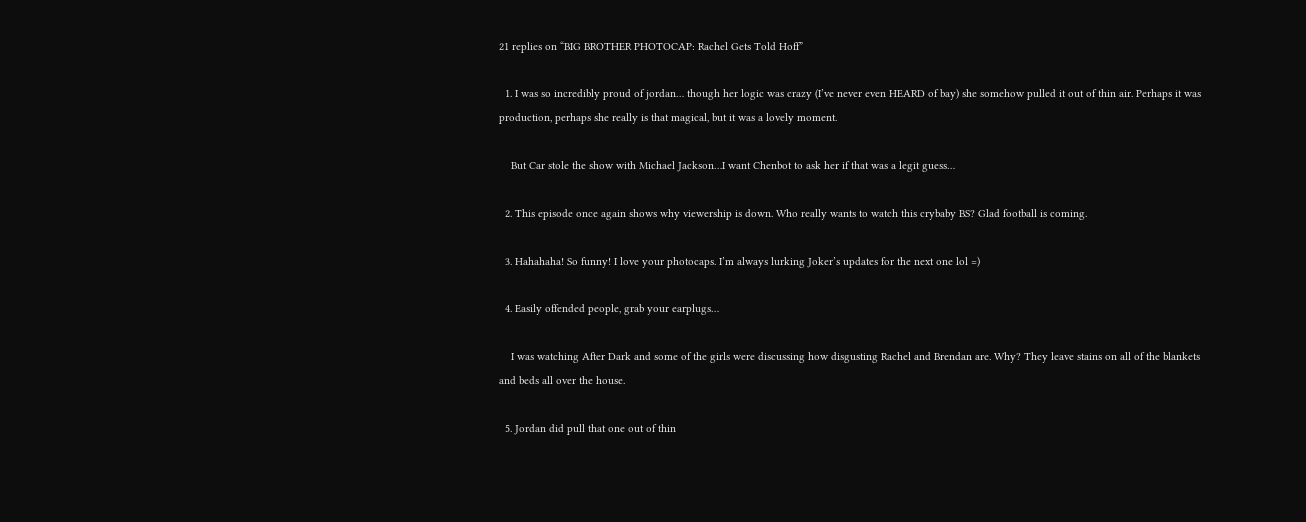21 replies on “BIG BROTHER PHOTOCAP: Rachel Gets Told Hoff”

  1. I was so incredibly proud of jordan… though her logic was crazy (I’ve never even HEARD of bay) she somehow pulled it out of thin air. Perhaps it was production, perhaps she really is that magical, but it was a lovely moment.

    But Car stole the show with Michael Jackson…I want Chenbot to ask her if that was a legit guess…

  2. This episode once again shows why viewership is down. Who really wants to watch this crybaby BS? Glad football is coming.

  3. Hahahaha! So funny! I love your photocaps. I’m always lurking Joker’s updates for the next one lol =)

  4. Easily offended people, grab your earplugs…

    I was watching After Dark and some of the girls were discussing how disgusting Rachel and Brendan are. Why? They leave stains on all of the blankets and beds all over the house.

  5. Jordan did pull that one out of thin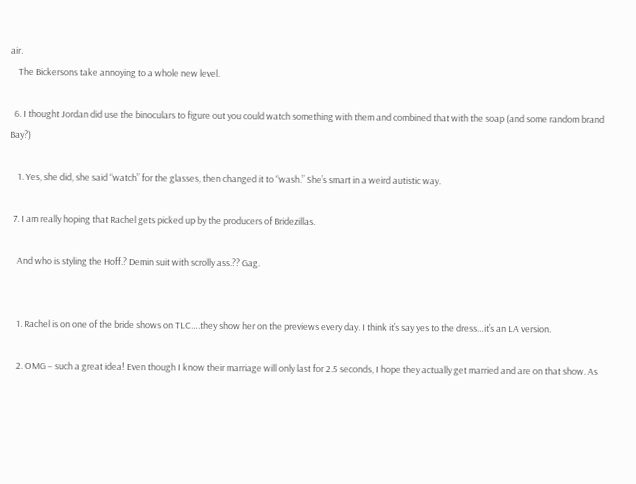air.
    The Bickersons take annoying to a whole new level.

  6. I thought Jordan did use the binoculars to figure out you could watch something with them and combined that with the soap (and some random brand Bay?)

    1. Yes, she did, she said “watch” for the glasses, then changed it to “wash.” She’s smart in a weird autistic way.

  7. I am really hoping that Rachel gets picked up by the producers of Bridezillas.

    And who is styling the Hoff.? Demin suit with scrolly ass.?? Gag.


    1. Rachel is on one of the bride shows on TLC….they show her on the previews every day. I think it’s say yes to the dress…it’s an LA version.

    2. OMG – such a great idea! Even though I know their marriage will only last for 2.5 seconds, I hope they actually get married and are on that show. As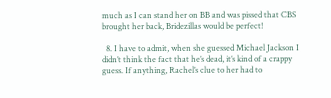much as I can stand her on BB and was pissed that CBS brought her back, Bridezillas would be perfect!

  8. I have to admit, when she guessed Michael Jackson I didn’t think the fact that he’s dead, it’s kind of a crappy guess. If anything, Rachel’s clue to her had to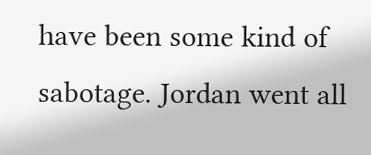have been some kind of sabotage. Jordan went all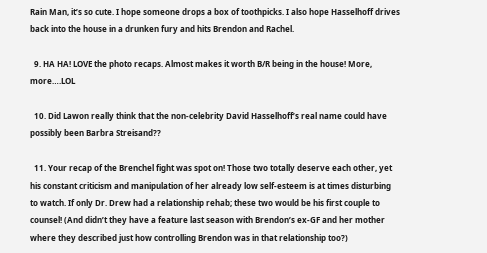Rain Man, it’s so cute. I hope someone drops a box of toothpicks. I also hope Hasselhoff drives back into the house in a drunken fury and hits Brendon and Rachel.

  9. HA HA! LOVE the photo recaps. Almost makes it worth B/R being in the house! More, more….LOL

  10. Did Lawon really think that the non-celebrity David Hasselhoff’s real name could have possibly been Barbra Streisand??

  11. Your recap of the Brenchel fight was spot on! Those two totally deserve each other, yet his constant criticism and manipulation of her already low self-esteem is at times disturbing to watch. If only Dr. Drew had a relationship rehab; these two would be his first couple to counsel! (And didn’t they have a feature last season with Brendon’s ex-GF and her mother where they described just how controlling Brendon was in that relationship too?)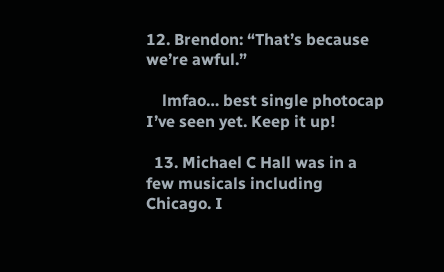12. Brendon: “That’s because we’re awful.”

    lmfao… best single photocap I’ve seen yet. Keep it up!

  13. Michael C Hall was in a few musicals including Chicago. I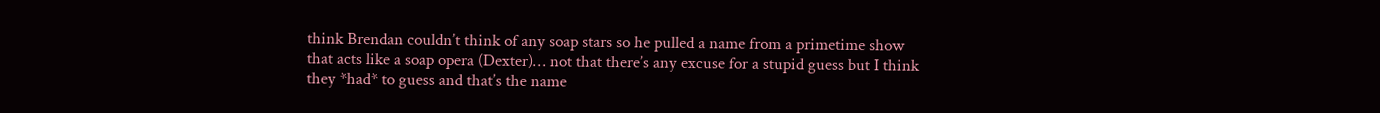think Brendan couldn’t think of any soap stars so he pulled a name from a primetime show that acts like a soap opera (Dexter)… not that there’s any excuse for a stupid guess but I think they *had* to guess and that’s the name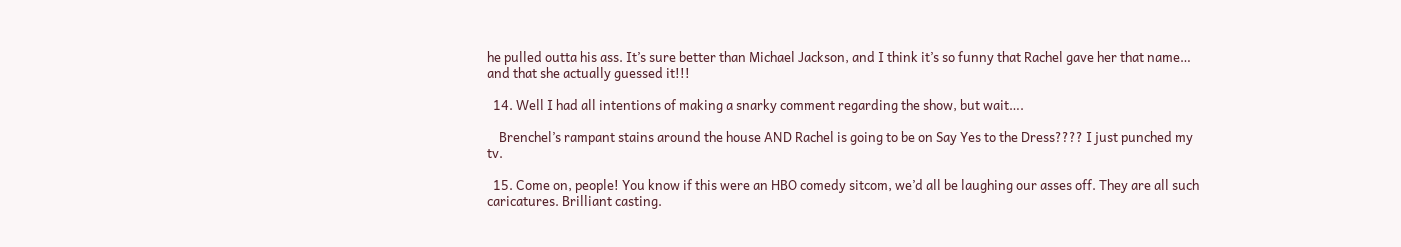he pulled outta his ass. It’s sure better than Michael Jackson, and I think it’s so funny that Rachel gave her that name… and that she actually guessed it!!!

  14. Well I had all intentions of making a snarky comment regarding the show, but wait….

    Brenchel’s rampant stains around the house AND Rachel is going to be on Say Yes to the Dress???? I just punched my tv.

  15. Come on, people! You know if this were an HBO comedy sitcom, we’d all be laughing our asses off. They are all such caricatures. Brilliant casting.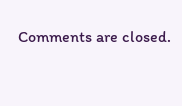Comments are closed.